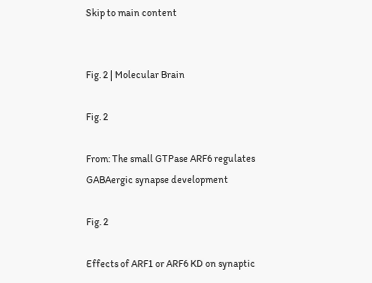Skip to main content


Fig. 2 | Molecular Brain

Fig. 2

From: The small GTPase ARF6 regulates GABAergic synapse development

Fig. 2

Effects of ARF1 or ARF6 KD on synaptic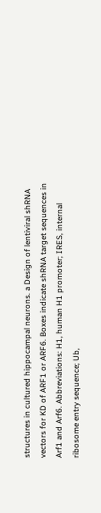structures in cultured hippocampal neurons. a Design of lentiviral shRNA vectors for KD of ARF1 or ARF6. Boxes indicate shRNA target sequences in Arf1 and Arf6. Abbreviations: H1, human H1 promoter; IRES, internal ribosome entry sequence; Ub,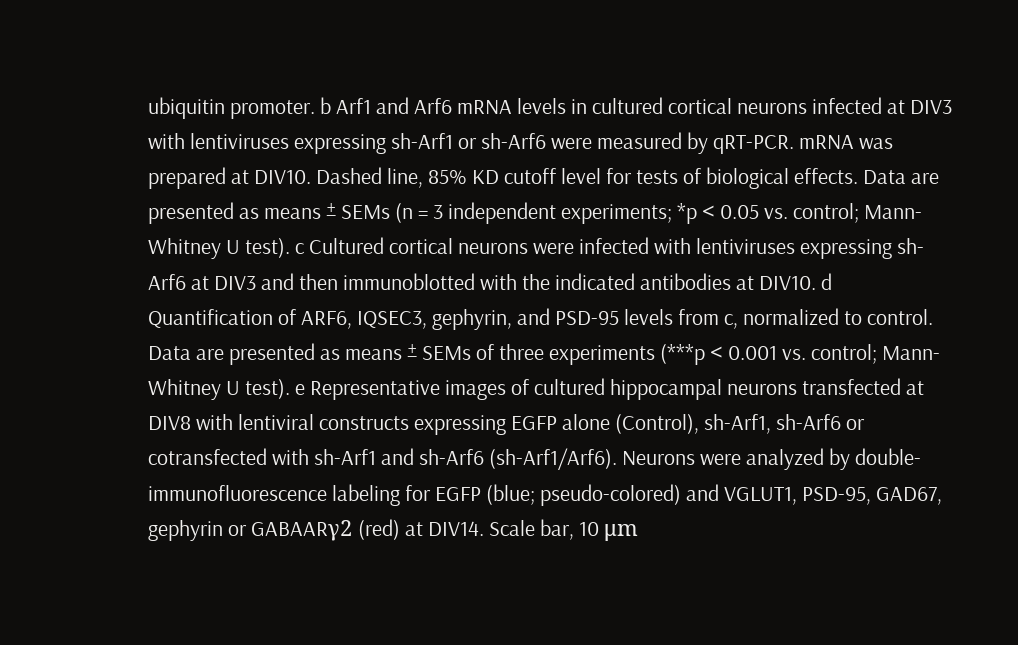ubiquitin promoter. b Arf1 and Arf6 mRNA levels in cultured cortical neurons infected at DIV3 with lentiviruses expressing sh-Arf1 or sh-Arf6 were measured by qRT-PCR. mRNA was prepared at DIV10. Dashed line, 85% KD cutoff level for tests of biological effects. Data are presented as means ± SEMs (n = 3 independent experiments; *p < 0.05 vs. control; Mann-Whitney U test). c Cultured cortical neurons were infected with lentiviruses expressing sh-Arf6 at DIV3 and then immunoblotted with the indicated antibodies at DIV10. d Quantification of ARF6, IQSEC3, gephyrin, and PSD-95 levels from c, normalized to control. Data are presented as means ± SEMs of three experiments (***p < 0.001 vs. control; Mann-Whitney U test). e Representative images of cultured hippocampal neurons transfected at DIV8 with lentiviral constructs expressing EGFP alone (Control), sh-Arf1, sh-Arf6 or cotransfected with sh-Arf1 and sh-Arf6 (sh-Arf1/Arf6). Neurons were analyzed by double-immunofluorescence labeling for EGFP (blue; pseudo-colored) and VGLUT1, PSD-95, GAD67, gephyrin or GABAARγ2 (red) at DIV14. Scale bar, 10 μm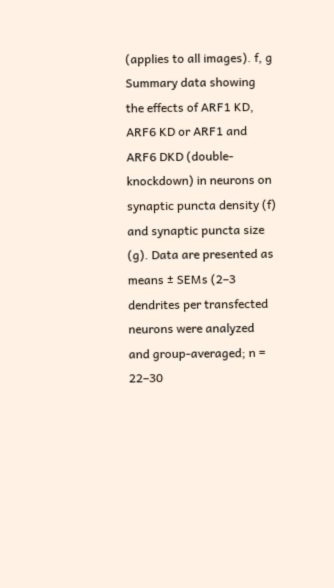(applies to all images). f, g Summary data showing the effects of ARF1 KD, ARF6 KD or ARF1 and ARF6 DKD (double-knockdown) in neurons on synaptic puncta density (f) and synaptic puncta size (g). Data are presented as means ± SEMs (2–3 dendrites per transfected neurons were analyzed and group-averaged; n = 22–30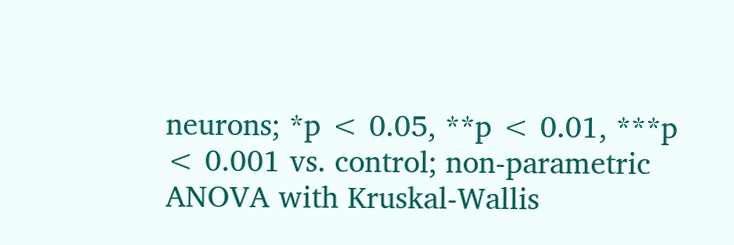neurons; *p < 0.05, **p < 0.01, ***p < 0.001 vs. control; non-parametric ANOVA with Kruskal-Wallis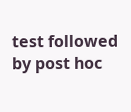test followed by post hoc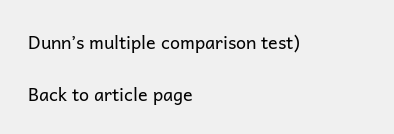Dunn’s multiple comparison test)

Back to article page